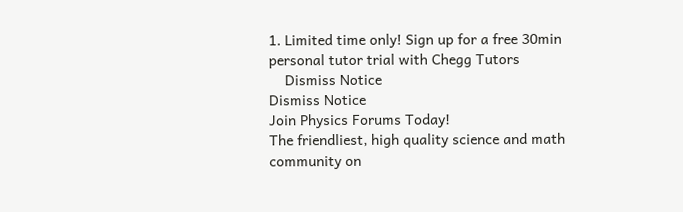1. Limited time only! Sign up for a free 30min personal tutor trial with Chegg Tutors
    Dismiss Notice
Dismiss Notice
Join Physics Forums Today!
The friendliest, high quality science and math community on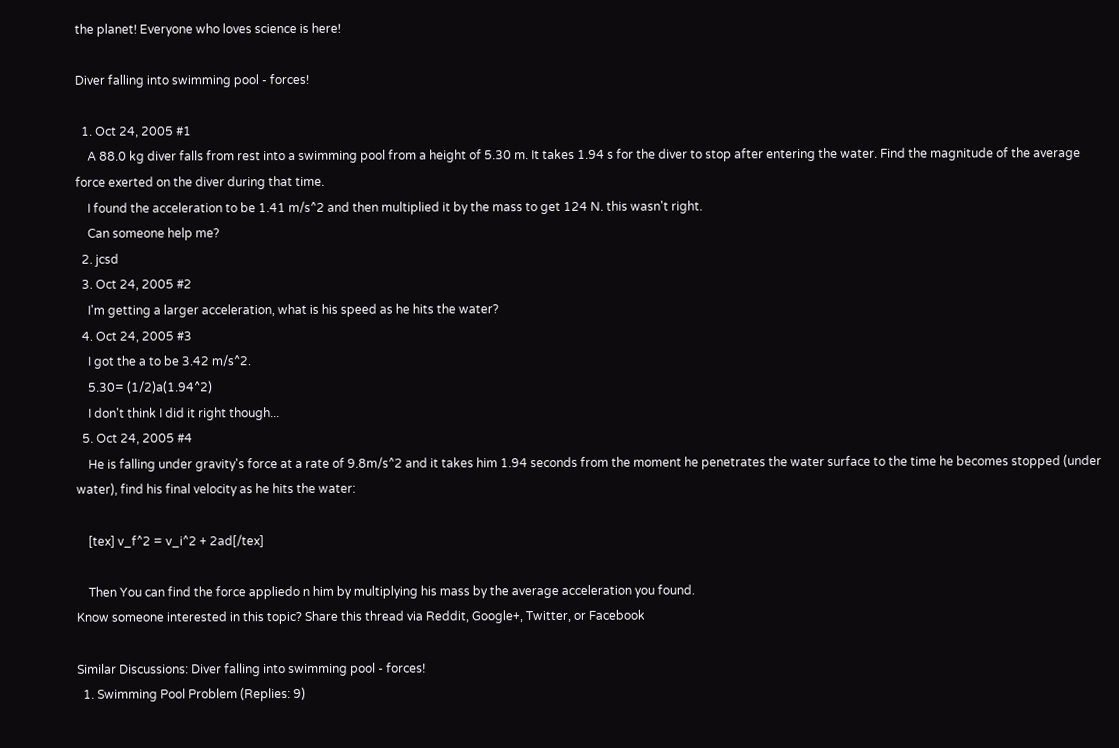the planet! Everyone who loves science is here!

Diver falling into swimming pool - forces!

  1. Oct 24, 2005 #1
    A 88.0 kg diver falls from rest into a swimming pool from a height of 5.30 m. It takes 1.94 s for the diver to stop after entering the water. Find the magnitude of the average force exerted on the diver during that time.
    I found the acceleration to be 1.41 m/s^2 and then multiplied it by the mass to get 124 N. this wasn't right.
    Can someone help me?
  2. jcsd
  3. Oct 24, 2005 #2
    I'm getting a larger acceleration, what is his speed as he hits the water?
  4. Oct 24, 2005 #3
    I got the a to be 3.42 m/s^2.
    5.30= (1/2)a(1.94^2)
    I don't think I did it right though...
  5. Oct 24, 2005 #4
    He is falling under gravity's force at a rate of 9.8m/s^2 and it takes him 1.94 seconds from the moment he penetrates the water surface to the time he becomes stopped (under water), find his final velocity as he hits the water:

    [tex] v_f^2 = v_i^2 + 2ad[/tex]

    Then You can find the force appliedo n him by multiplying his mass by the average acceleration you found.
Know someone interested in this topic? Share this thread via Reddit, Google+, Twitter, or Facebook

Similar Discussions: Diver falling into swimming pool - forces!
  1. Swimming Pool Problem (Replies: 9)